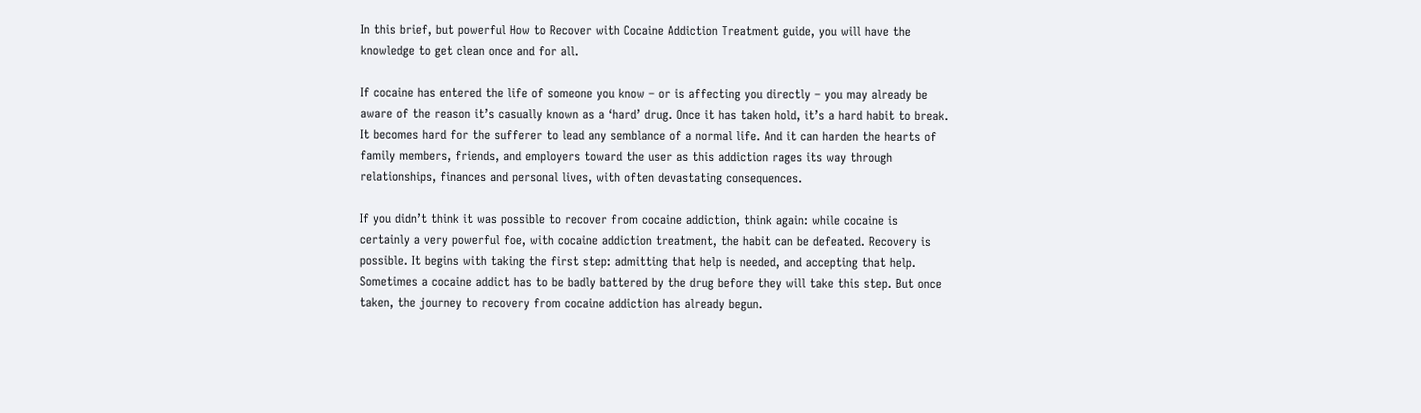In this brief, but powerful How to Recover with Cocaine Addiction Treatment guide, you will have the knowledge to get clean once and for all.

If cocaine has entered the life of someone you know – or is affecting you directly – you may already be aware of the reason it’s casually known as a ‘hard’ drug. Once it has taken hold, it’s a hard habit to break. It becomes hard for the sufferer to lead any semblance of a normal life. And it can harden the hearts of family members, friends, and employers toward the user as this addiction rages its way through relationships, finances and personal lives, with often devastating consequences.

If you didn’t think it was possible to recover from cocaine addiction, think again: while cocaine is certainly a very powerful foe, with cocaine addiction treatment, the habit can be defeated. Recovery is possible. It begins with taking the first step: admitting that help is needed, and accepting that help. Sometimes a cocaine addict has to be badly battered by the drug before they will take this step. But once taken, the journey to recovery from cocaine addiction has already begun.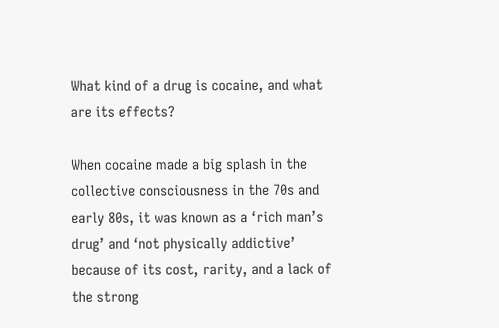What kind of a drug is cocaine, and what are its effects?

When cocaine made a big splash in the collective consciousness in the 70s and early 80s, it was known as a ‘rich man’s drug’ and ‘not physically addictive’ because of its cost, rarity, and a lack of the strong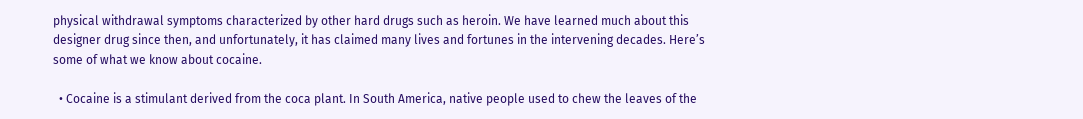physical withdrawal symptoms characterized by other hard drugs such as heroin. We have learned much about this designer drug since then, and unfortunately, it has claimed many lives and fortunes in the intervening decades. Here’s some of what we know about cocaine.

  • Cocaine is a stimulant derived from the coca plant. In South America, native people used to chew the leaves of the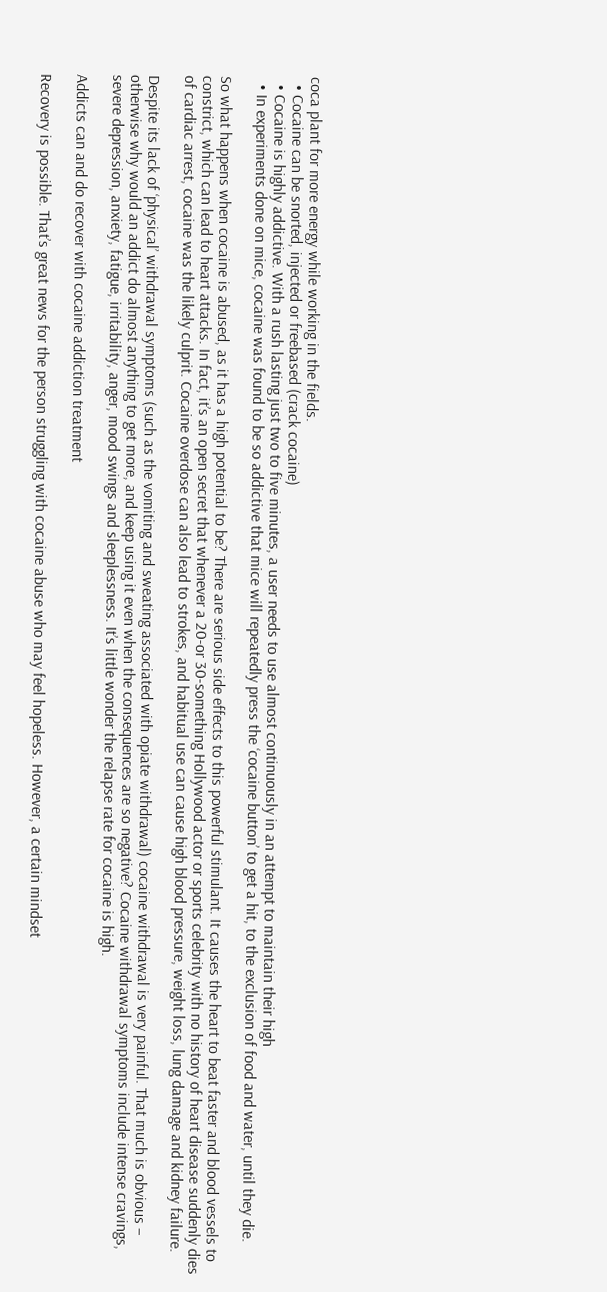coca plant for more energy while working in the fields.
  • Cocaine can be snorted, injected or freebased (crack cocaine)
  • Cocaine is highly addictive. With a rush lasting just two to five minutes, a user needs to use almost continuously in an attempt to maintain their high
  • In experiments done on mice, cocaine was found to be so addictive that mice will repeatedly press the ‘cocaine button’ to get a hit, to the exclusion of food and water, until they die.

So what happens when cocaine is abused, as it has a high potential to be? There are serious side effects to this powerful stimulant. It causes the heart to beat faster and blood vessels to constrict, which can lead to heart attacks. In fact, it’s an open secret that whenever a 20-or 30-something Hollywood actor or sports celebrity with no history of heart disease suddenly dies of cardiac arrest, cocaine was the likely culprit. Cocaine overdose can also lead to strokes, and habitual use can cause high blood pressure, weight loss, lung damage and kidney failure.

Despite its lack of ‘physical’ withdrawal symptoms (such as the vomiting and sweating associated with opiate withdrawal) cocaine withdrawal is very painful. That much is obvious – otherwise why would an addict do almost anything to get more, and keep using it even when the consequences are so negative? Cocaine withdrawal symptoms include intense cravings, severe depression, anxiety, fatigue, irritability, anger, mood swings and sleeplessness. It’s little wonder the relapse rate for cocaine is high.

Addicts can and do recover with cocaine addiction treatment

Recovery is possible. That’s great news for the person struggling with cocaine abuse who may feel hopeless. However, a certain mindset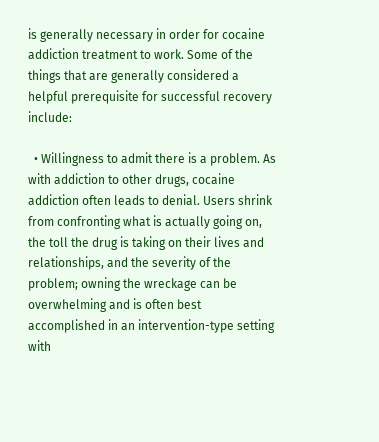is generally necessary in order for cocaine addiction treatment to work. Some of the things that are generally considered a helpful prerequisite for successful recovery include:

  • Willingness to admit there is a problem. As with addiction to other drugs, cocaine addiction often leads to denial. Users shrink from confronting what is actually going on, the toll the drug is taking on their lives and relationships, and the severity of the problem; owning the wreckage can be overwhelming and is often best accomplished in an intervention-type setting with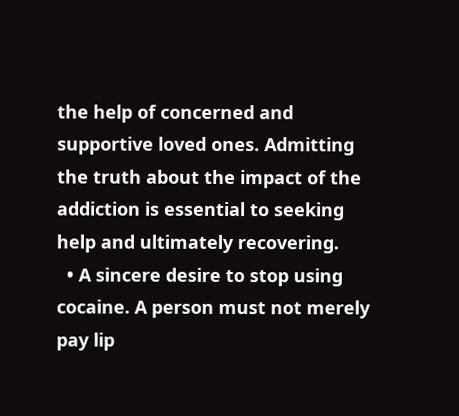the help of concerned and supportive loved ones. Admitting the truth about the impact of the addiction is essential to seeking help and ultimately recovering.
  • A sincere desire to stop using cocaine. A person must not merely pay lip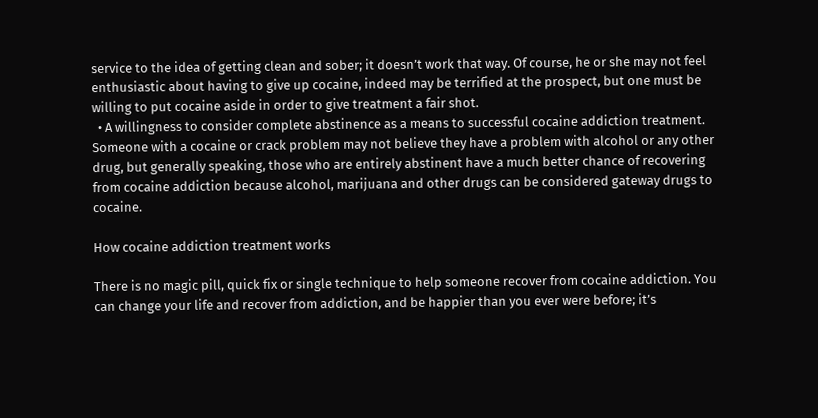service to the idea of getting clean and sober; it doesn’t work that way. Of course, he or she may not feel enthusiastic about having to give up cocaine, indeed may be terrified at the prospect, but one must be willing to put cocaine aside in order to give treatment a fair shot.
  • A willingness to consider complete abstinence as a means to successful cocaine addiction treatment. Someone with a cocaine or crack problem may not believe they have a problem with alcohol or any other drug, but generally speaking, those who are entirely abstinent have a much better chance of recovering from cocaine addiction because alcohol, marijuana and other drugs can be considered gateway drugs to cocaine.

How cocaine addiction treatment works

There is no magic pill, quick fix or single technique to help someone recover from cocaine addiction. You can change your life and recover from addiction, and be happier than you ever were before; it’s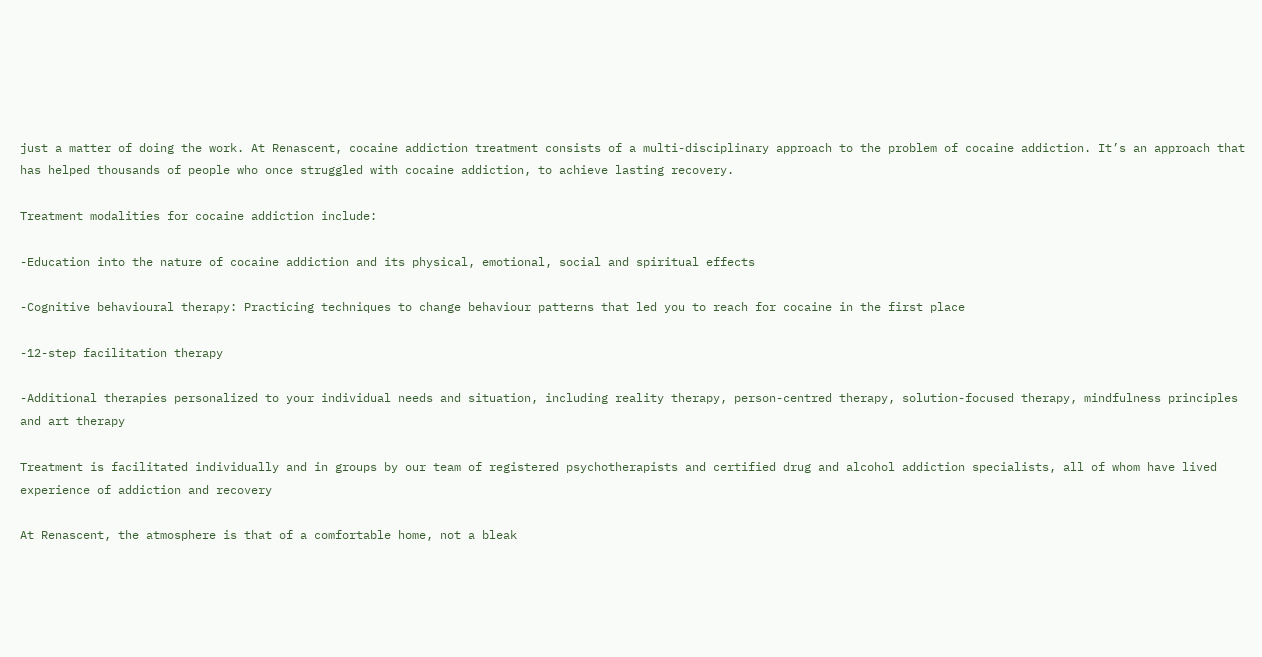just a matter of doing the work. At Renascent, cocaine addiction treatment consists of a multi-disciplinary approach to the problem of cocaine addiction. It’s an approach that has helped thousands of people who once struggled with cocaine addiction, to achieve lasting recovery.

Treatment modalities for cocaine addiction include:

-Education into the nature of cocaine addiction and its physical, emotional, social and spiritual effects

-Cognitive behavioural therapy: Practicing techniques to change behaviour patterns that led you to reach for cocaine in the first place

-12-step facilitation therapy

-Additional therapies personalized to your individual needs and situation, including reality therapy, person-centred therapy, solution-focused therapy, mindfulness principles and art therapy

Treatment is facilitated individually and in groups by our team of registered psychotherapists and certified drug and alcohol addiction specialists, all of whom have lived experience of addiction and recovery

At Renascent, the atmosphere is that of a comfortable home, not a bleak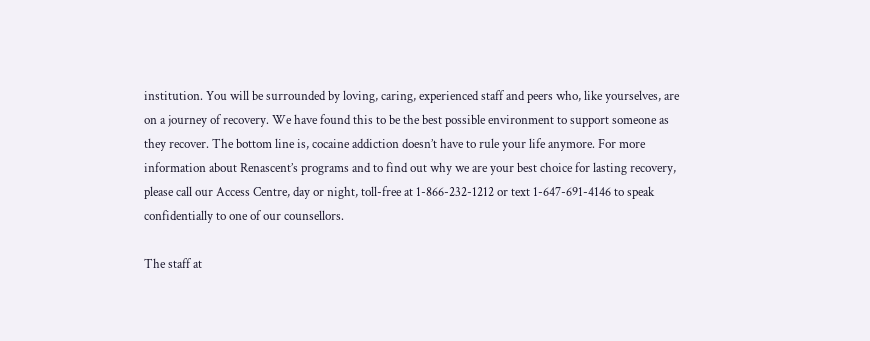institution. You will be surrounded by loving, caring, experienced staff and peers who, like yourselves, are on a journey of recovery. We have found this to be the best possible environment to support someone as they recover. The bottom line is, cocaine addiction doesn’t have to rule your life anymore. For more information about Renascent’s programs and to find out why we are your best choice for lasting recovery, please call our Access Centre, day or night, toll-free at 1-866-232-1212 or text 1-647-691-4146 to speak confidentially to one of our counsellors.

The staff at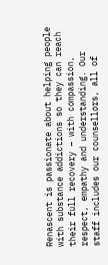Renascent is passionate about helping people with substance addictions so they can reach their full recovery – with compassion, respect, empathy and understanding. Our staff includes our counsellors, all of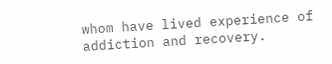whom have lived experience of addiction and recovery.